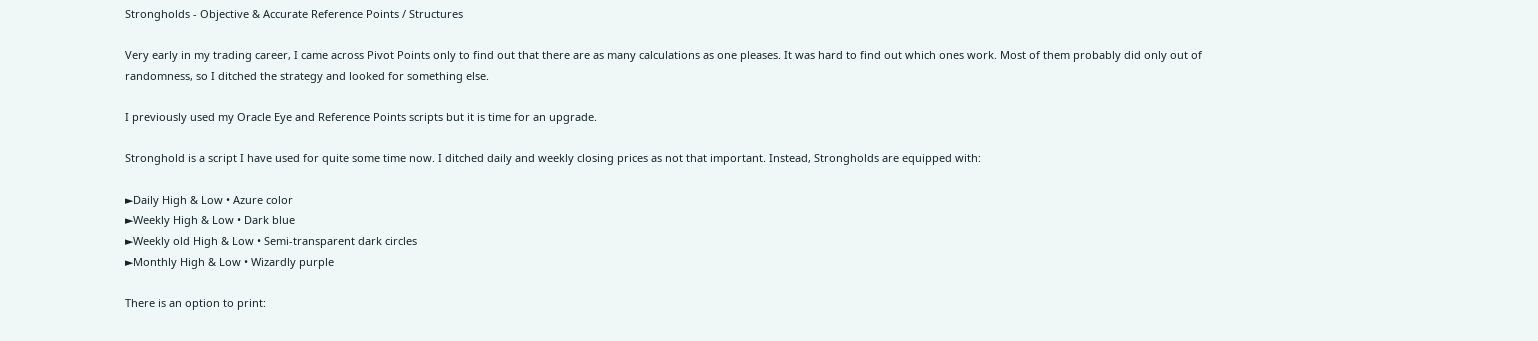Strongholds - Objective & Accurate Reference Points / Structures

Very early in my trading career, I came across Pivot Points only to find out that there are as many calculations as one pleases. It was hard to find out which ones work. Most of them probably did only out of randomness, so I ditched the strategy and looked for something else.

I previously used my Oracle Eye and Reference Points scripts but it is time for an upgrade.

Stronghold is a script I have used for quite some time now. I ditched daily and weekly closing prices as not that important. Instead, Strongholds are equipped with:

►Daily High & Low • Azure color
►Weekly High & Low • Dark blue
►Weekly old High & Low • Semi-transparent dark circles
►Monthly High & Low • Wizardly purple

There is an option to print: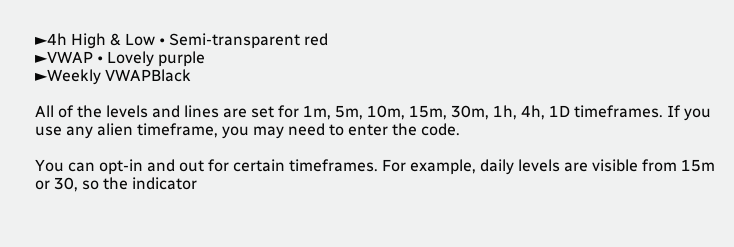►4h High & Low • Semi-transparent red
►VWAP • Lovely purple
►Weekly VWAPBlack

All of the levels and lines are set for 1m, 5m, 10m, 15m, 30m, 1h, 4h, 1D timeframes. If you use any alien timeframe, you may need to enter the code.

You can opt-in and out for certain timeframes. For example, daily levels are visible from 15m or 30, so the indicator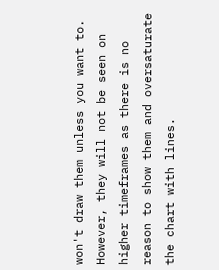won't draw them unless you want to. However, they will not be seen on higher timeframes as there is no reason to show them and oversaturate the chart with lines.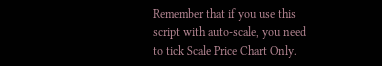Remember that if you use this script with auto-scale, you need to tick Scale Price Chart Only.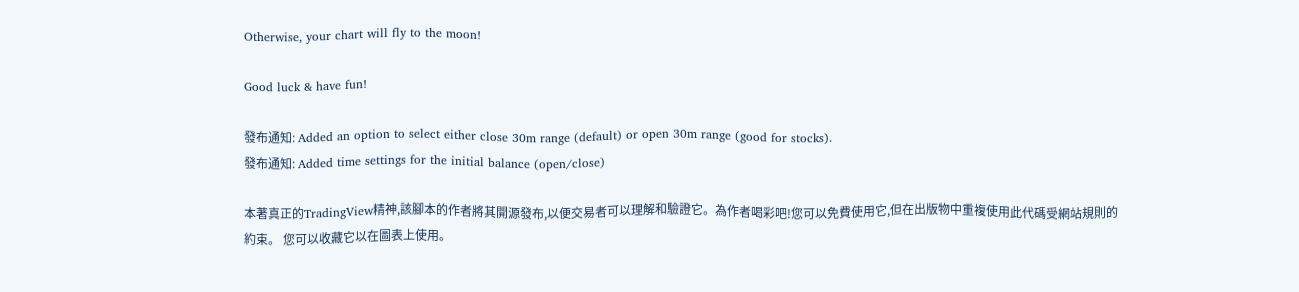Otherwise, your chart will fly to the moon!

Good luck & have fun!

發布通知: Added an option to select either close 30m range (default) or open 30m range (good for stocks).
發布通知: Added time settings for the initial balance (open/close)

本著真正的TradingView精神,該腳本的作者將其開源發布,以便交易者可以理解和驗證它。為作者喝彩吧!您可以免費使用它,但在出版物中重複使用此代碼受網站規則的約束。 您可以收藏它以在圖表上使用。